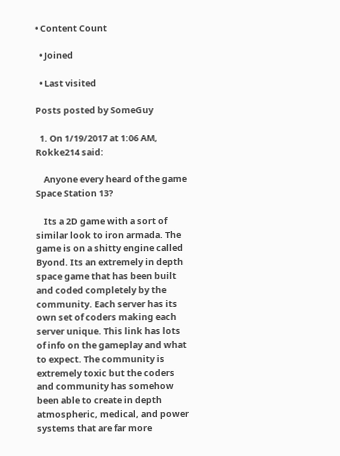• Content Count

  • Joined

  • Last visited

Posts posted by SomeGuy

  1. On 1/19/2017 at 1:06 AM, Rokke214 said:

    Anyone every heard of the game Space Station 13?

    Its a 2D game with a sort of similar look to iron armada. The game is on a shitty engine called Byond. Its an extremely in depth space game that has been built and coded completely by the community. Each server has its own set of coders making each server unique. This link has lots of info on the gameplay and what to expect. The community is extremely toxic but the coders and community has somehow been able to create in depth atmospheric, medical, and power systems that are far more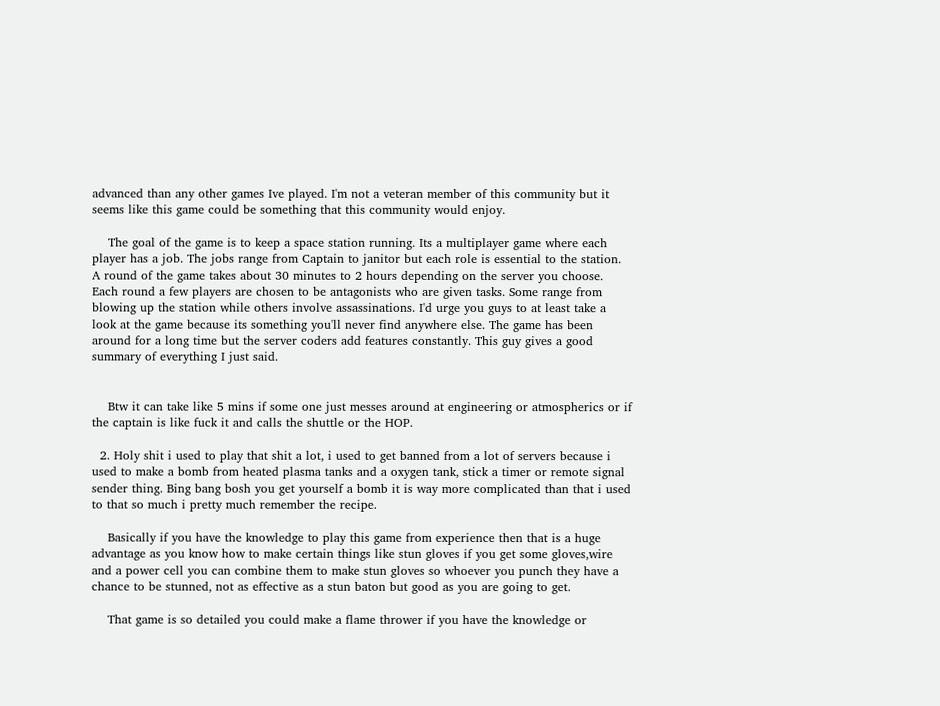advanced than any other games Ive played. I'm not a veteran member of this community but it seems like this game could be something that this community would enjoy.

    The goal of the game is to keep a space station running. Its a multiplayer game where each player has a job. The jobs range from Captain to janitor but each role is essential to the station. A round of the game takes about 30 minutes to 2 hours depending on the server you choose.  Each round a few players are chosen to be antagonists who are given tasks. Some range from blowing up the station while others involve assassinations. I'd urge you guys to at least take a look at the game because its something you'll never find anywhere else. The game has been around for a long time but the server coders add features constantly. This guy gives a good summary of everything I just said.


    Btw it can take like 5 mins if some one just messes around at engineering or atmospherics or if the captain is like fuck it and calls the shuttle or the HOP.

  2. Holy shit i used to play that shit a lot, i used to get banned from a lot of servers because i used to make a bomb from heated plasma tanks and a oxygen tank, stick a timer or remote signal sender thing. Bing bang bosh you get yourself a bomb it is way more complicated than that i used to that so much i pretty much remember the recipe.

    Basically if you have the knowledge to play this game from experience then that is a huge advantage as you know how to make certain things like stun gloves if you get some gloves,wire and a power cell you can combine them to make stun gloves so whoever you punch they have a chance to be stunned, not as effective as a stun baton but good as you are going to get.

    That game is so detailed you could make a flame thrower if you have the knowledge or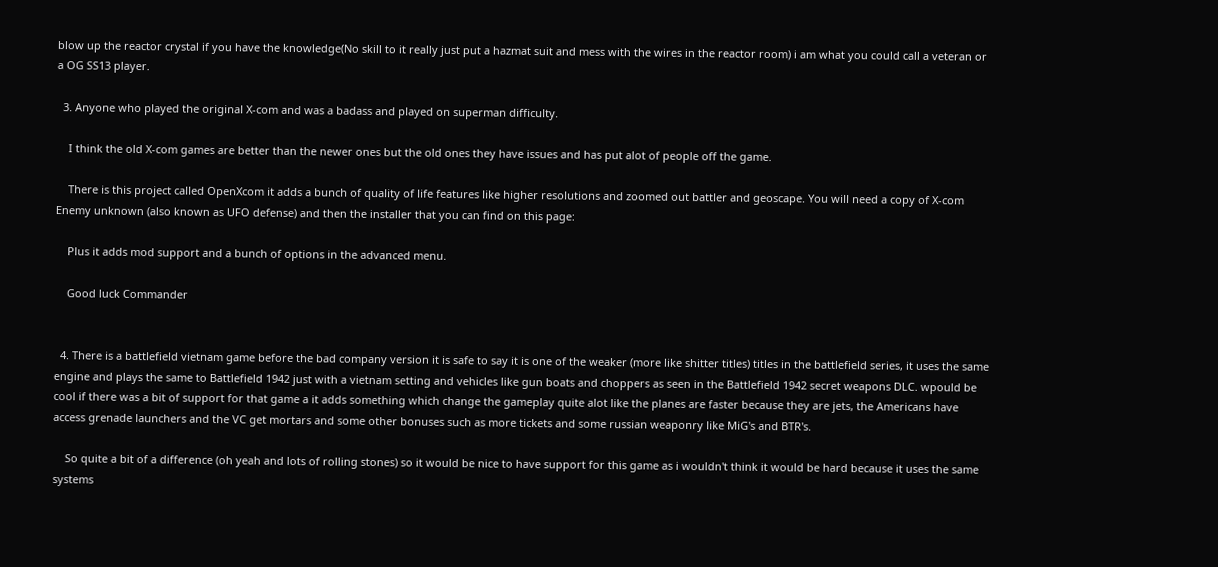blow up the reactor crystal if you have the knowledge(No skill to it really just put a hazmat suit and mess with the wires in the reactor room) i am what you could call a veteran or a OG SS13 player.

  3. Anyone who played the original X-com and was a badass and played on superman difficulty.

    I think the old X-com games are better than the newer ones but the old ones they have issues and has put alot of people off the game.

    There is this project called OpenXcom it adds a bunch of quality of life features like higher resolutions and zoomed out battler and geoscape. You will need a copy of X-com Enemy unknown (also known as UFO defense) and then the installer that you can find on this page:

    Plus it adds mod support and a bunch of options in the advanced menu.

    Good luck Commander


  4. There is a battlefield vietnam game before the bad company version it is safe to say it is one of the weaker (more like shitter titles) titles in the battlefield series, it uses the same engine and plays the same to Battlefield 1942 just with a vietnam setting and vehicles like gun boats and choppers as seen in the Battlefield 1942 secret weapons DLC. wpould be cool if there was a bit of support for that game a it adds something which change the gameplay quite alot like the planes are faster because they are jets, the Americans have access grenade launchers and the VC get mortars and some other bonuses such as more tickets and some russian weaponry like MiG's and BTR's.

    So quite a bit of a difference (oh yeah and lots of rolling stones) so it would be nice to have support for this game as i wouldn't think it would be hard because it uses the same systems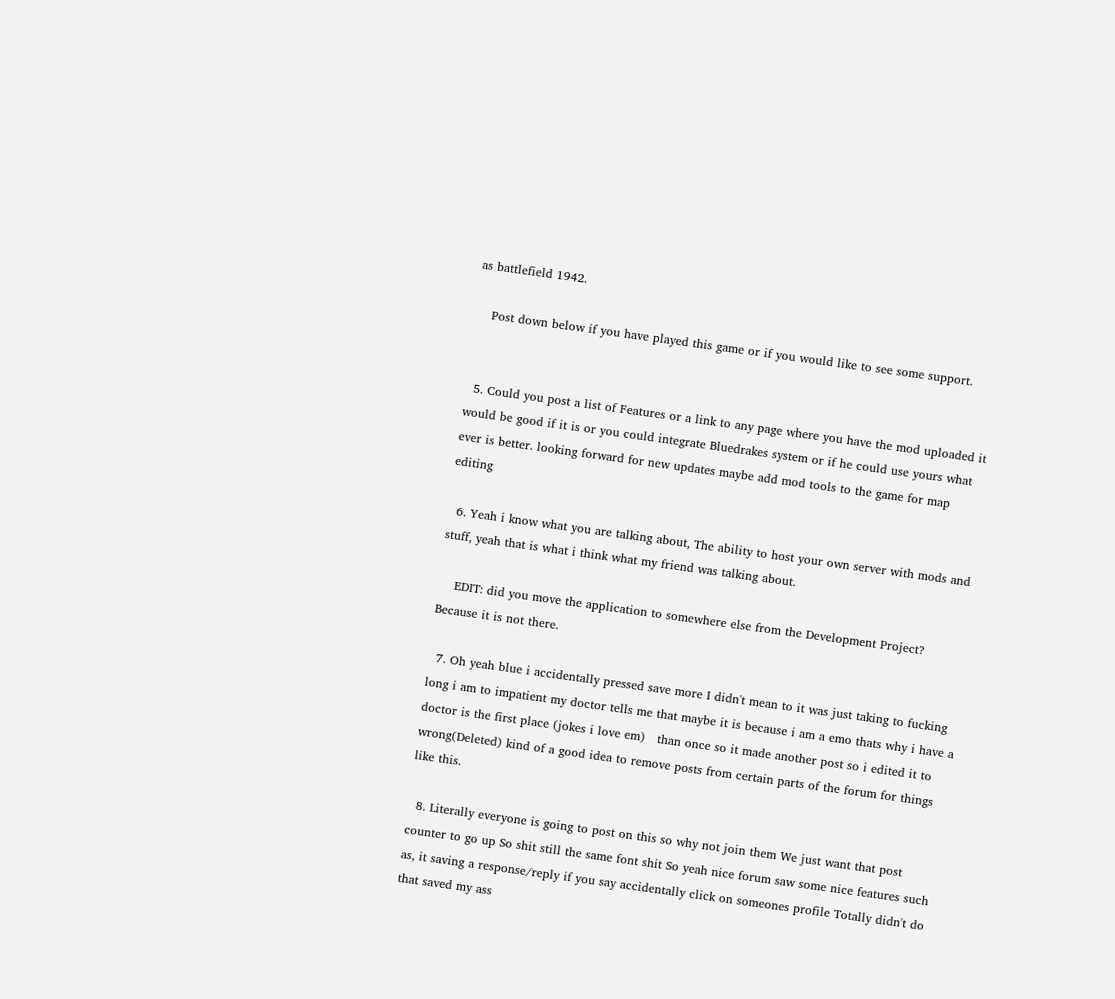as battlefield 1942.

    Post down below if you have played this game or if you would like to see some support.


  5. Could you post a list of Features or a link to any page where you have the mod uploaded it would be good if it is or you could integrate Bluedrakes system or if he could use yours what ever is better. looking forward for new updates maybe add mod tools to the game for map editing

  6. Yeah i know what you are talking about, The ability to host your own server with mods and stuff, yeah that is what i think what my friend was talking about.

    EDIT: did you move the application to somewhere else from the Development Project? Because it is not there.

  7. Oh yeah blue i accidentally pressed save more I didn't mean to it was just taking to fucking long i am to impatient my doctor tells me that maybe it is because i am a emo thats why i have a doctor is the first place (jokes i love em)   than once so it made another post so i edited it to wrong(Deleted) kind of a good idea to remove posts from certain parts of the forum for things like this.

  8. Literally everyone is going to post on this so why not join them We just want that post counter to go up So shit still the same font shit So yeah nice forum saw some nice features such as, it saving a response/reply if you say accidentally click on someones profile Totally didn't do that saved my ass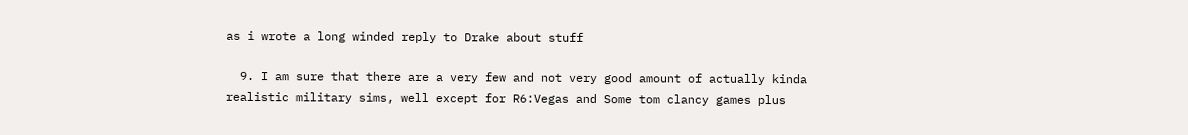as i wrote a long winded reply to Drake about stuff

  9. I am sure that there are a very few and not very good amount of actually kinda realistic military sims, well except for R6:Vegas and Some tom clancy games plus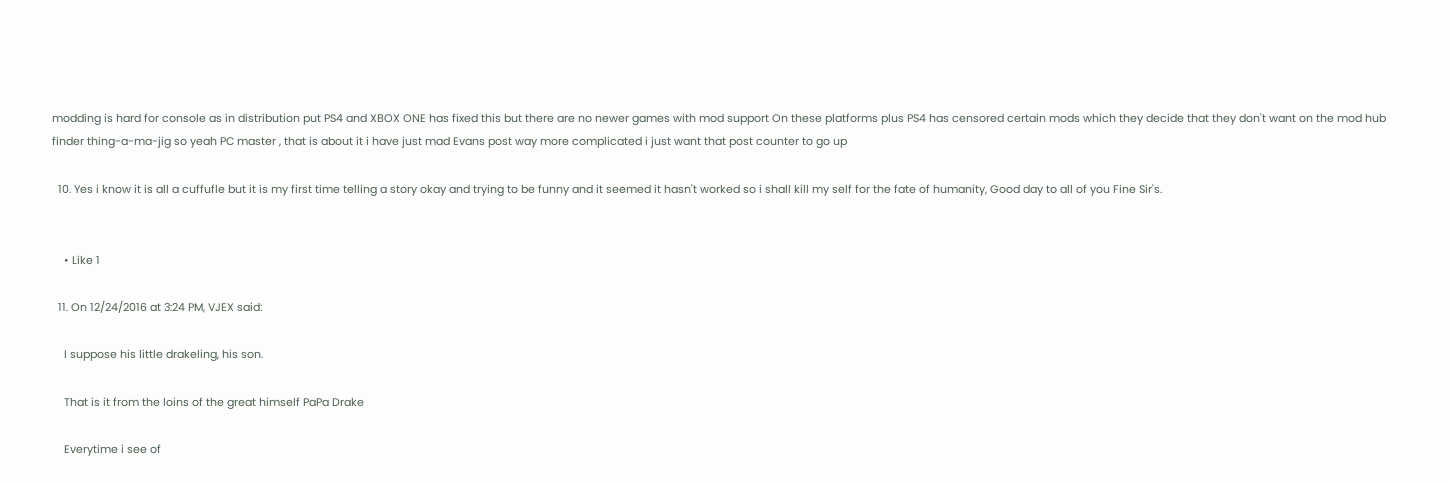modding is hard for console as in distribution put PS4 and XBOX ONE has fixed this but there are no newer games with mod support On these platforms plus PS4 has censored certain mods which they decide that they don't want on the mod hub finder thing-a-ma-jig so yeah PC master , that is about it i have just mad Evans post way more complicated i just want that post counter to go up

  10. Yes i know it is all a cuffufle but it is my first time telling a story okay and trying to be funny and it seemed it hasn't worked so i shall kill my self for the fate of humanity, Good day to all of you Fine Sir's.


    • Like 1

  11. On 12/24/2016 at 3:24 PM, VJEX said:

    I suppose his little drakeling, his son.

    That is it from the loins of the great himself PaPa Drake

    Everytime i see of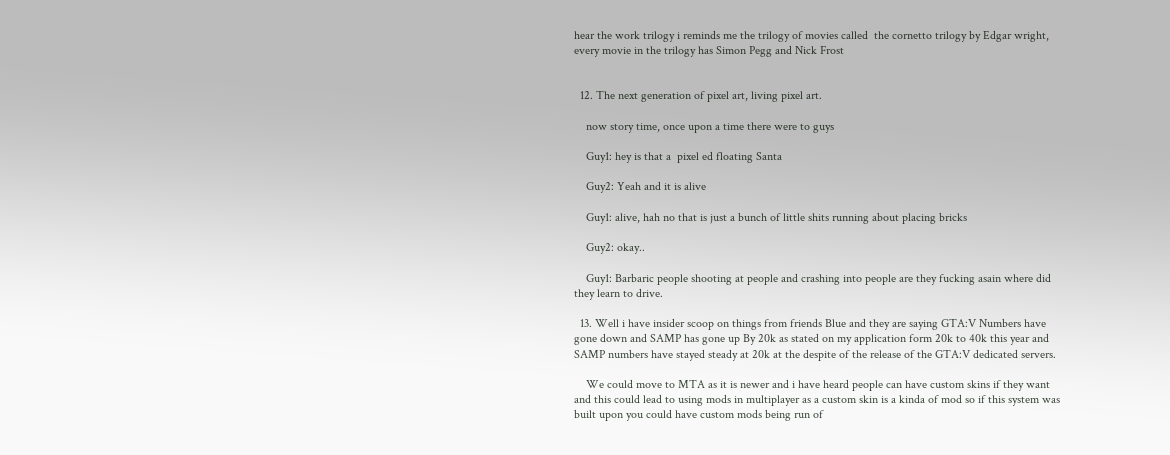hear the work trilogy i reminds me the trilogy of movies called  the cornetto trilogy by Edgar wright, every movie in the trilogy has Simon Pegg and Nick Frost


  12. The next generation of pixel art, living pixel art.

    now story time, once upon a time there were to guys

    Guy1: hey is that a  pixel ed floating Santa

    Guy2: Yeah and it is alive

    Guy1: alive, hah no that is just a bunch of little shits running about placing bricks

    Guy2: okay..

    Guy1: Barbaric people shooting at people and crashing into people are they fucking asain where did they learn to drive.

  13. Well i have insider scoop on things from friends Blue and they are saying GTA:V Numbers have gone down and SAMP has gone up By 20k as stated on my application form 20k to 40k this year and SAMP numbers have stayed steady at 20k at the despite of the release of the GTA:V dedicated servers.

    We could move to MTA as it is newer and i have heard people can have custom skins if they want and this could lead to using mods in multiplayer as a custom skin is a kinda of mod so if this system was built upon you could have custom mods being run of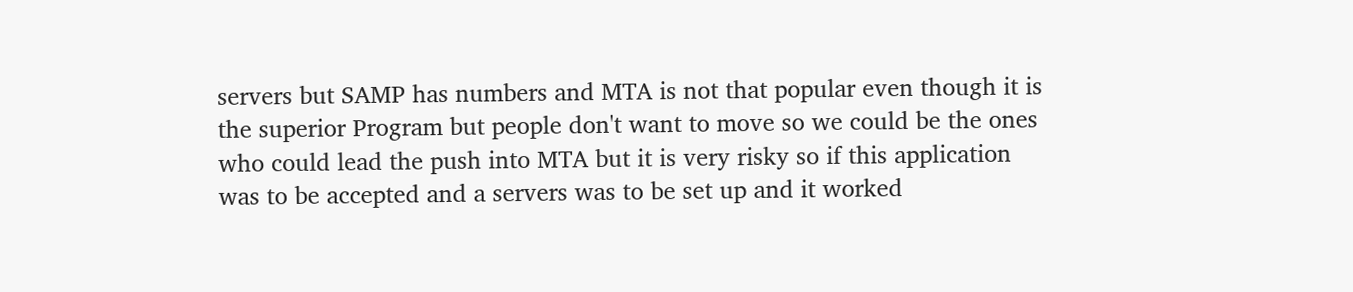servers but SAMP has numbers and MTA is not that popular even though it is the superior Program but people don't want to move so we could be the ones who could lead the push into MTA but it is very risky so if this application was to be accepted and a servers was to be set up and it worked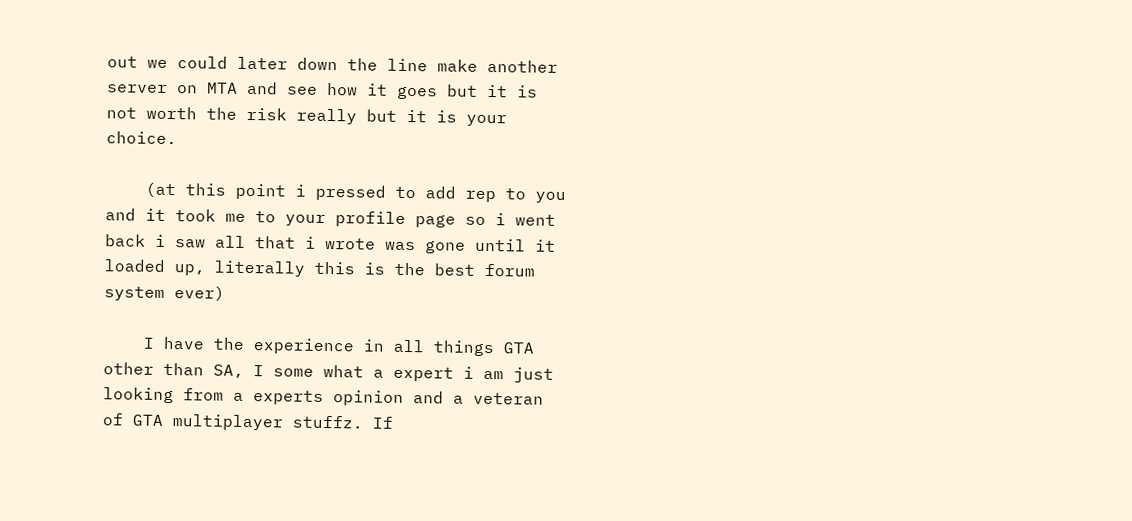out we could later down the line make another server on MTA and see how it goes but it is not worth the risk really but it is your choice.

    (at this point i pressed to add rep to you and it took me to your profile page so i went back i saw all that i wrote was gone until it loaded up, literally this is the best forum system ever)

    I have the experience in all things GTA other than SA, I some what a expert i am just looking from a experts opinion and a veteran of GTA multiplayer stuffz. If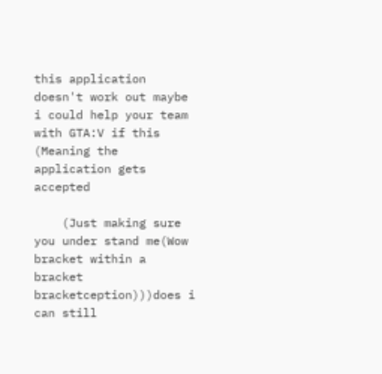this application doesn't work out maybe i could help your team with GTA:V if this (Meaning the application gets accepted

    (Just making sure you under stand me(Wow bracket within a bracket bracketception)))does i can still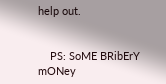help out.


    PS: SoME BRibErY mONey